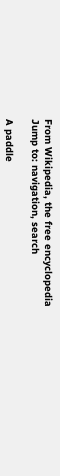From Wikipedia, the free encyclopedia
Jump to: navigation, search

A paddle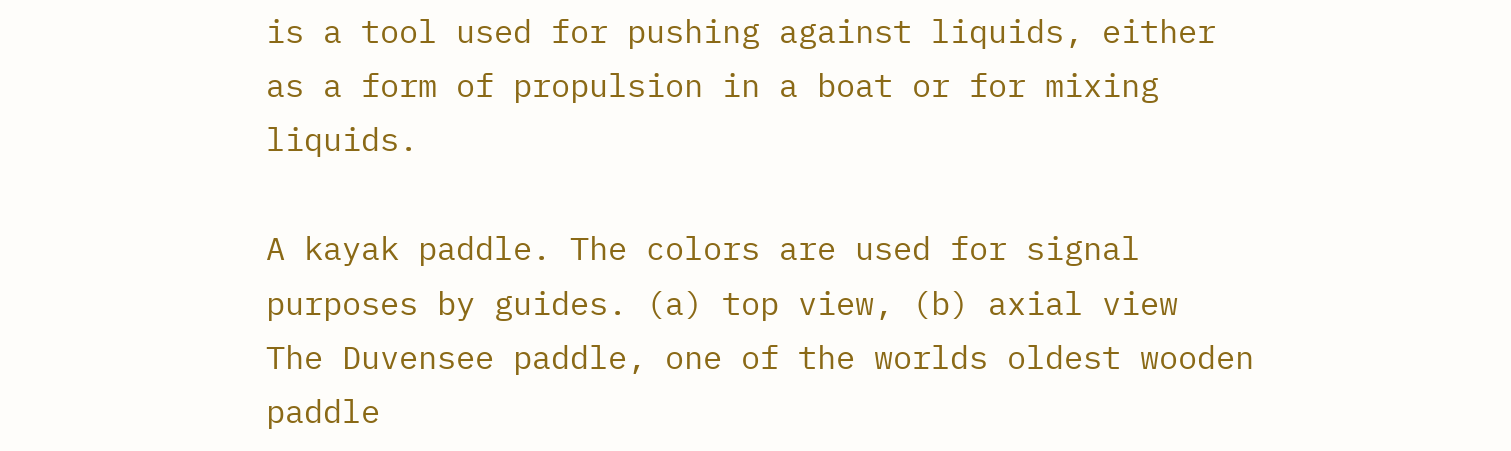is a tool used for pushing against liquids, either as a form of propulsion in a boat or for mixing liquids.

A kayak paddle. The colors are used for signal purposes by guides. (a) top view, (b) axial view
The Duvensee paddle, one of the worlds oldest wooden paddle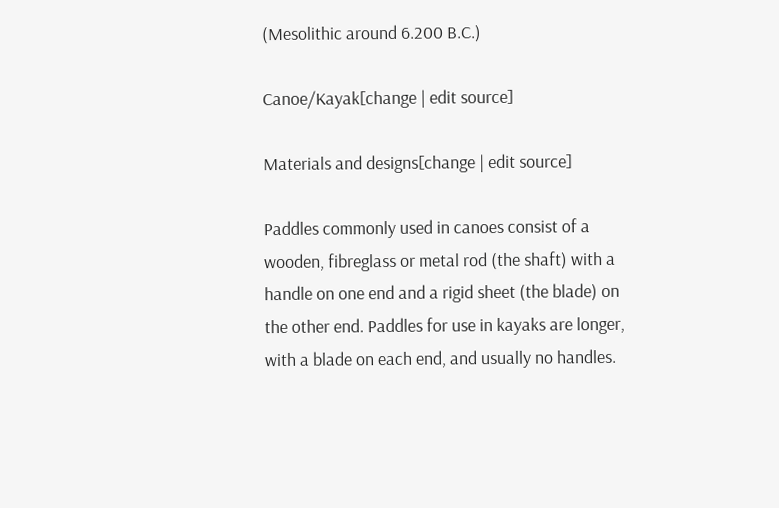(Mesolithic around 6.200 B.C.)

Canoe/Kayak[change | edit source]

Materials and designs[change | edit source]

Paddles commonly used in canoes consist of a wooden, fibreglass or metal rod (the shaft) with a handle on one end and a rigid sheet (the blade) on the other end. Paddles for use in kayaks are longer, with a blade on each end, and usually no handles.